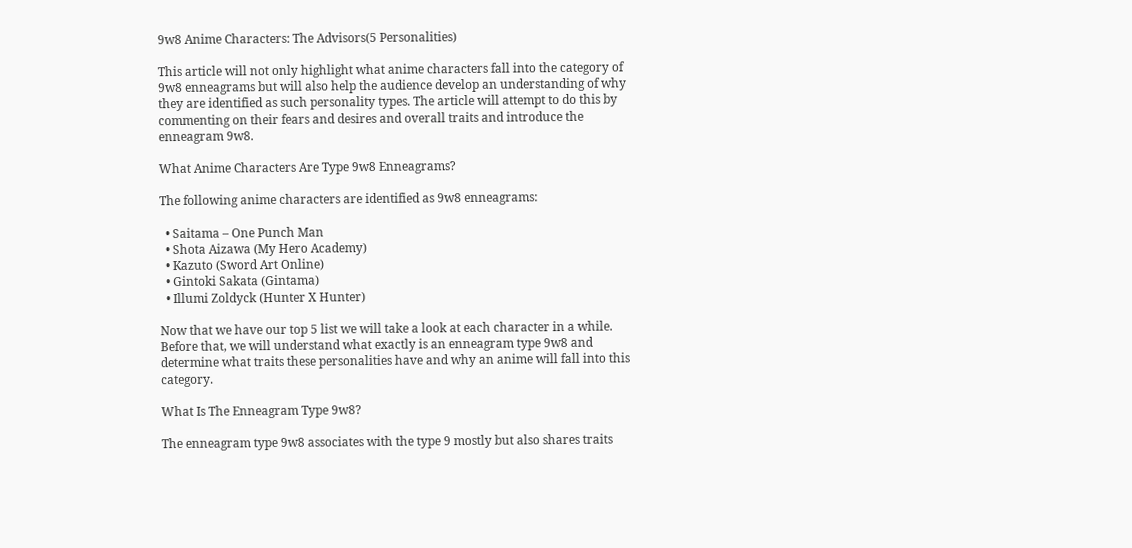9w8 Anime Characters: The Advisors(5 Personalities)

This article will not only highlight what anime characters fall into the category of 9w8 enneagrams but will also help the audience develop an understanding of why they are identified as such personality types. The article will attempt to do this by commenting on their fears and desires and overall traits and introduce the enneagram 9w8.

What Anime Characters Are Type 9w8 Enneagrams?

The following anime characters are identified as 9w8 enneagrams:

  • Saitama – One Punch Man
  • Shota Aizawa (My Hero Academy)
  • Kazuto (Sword Art Online)
  • Gintoki Sakata (Gintama)
  • Illumi Zoldyck (Hunter X Hunter)

Now that we have our top 5 list we will take a look at each character in a while. Before that, we will understand what exactly is an enneagram type 9w8 and determine what traits these personalities have and why an anime will fall into this category.

What Is The Enneagram Type 9w8?

The enneagram type 9w8 associates with the type 9 mostly but also shares traits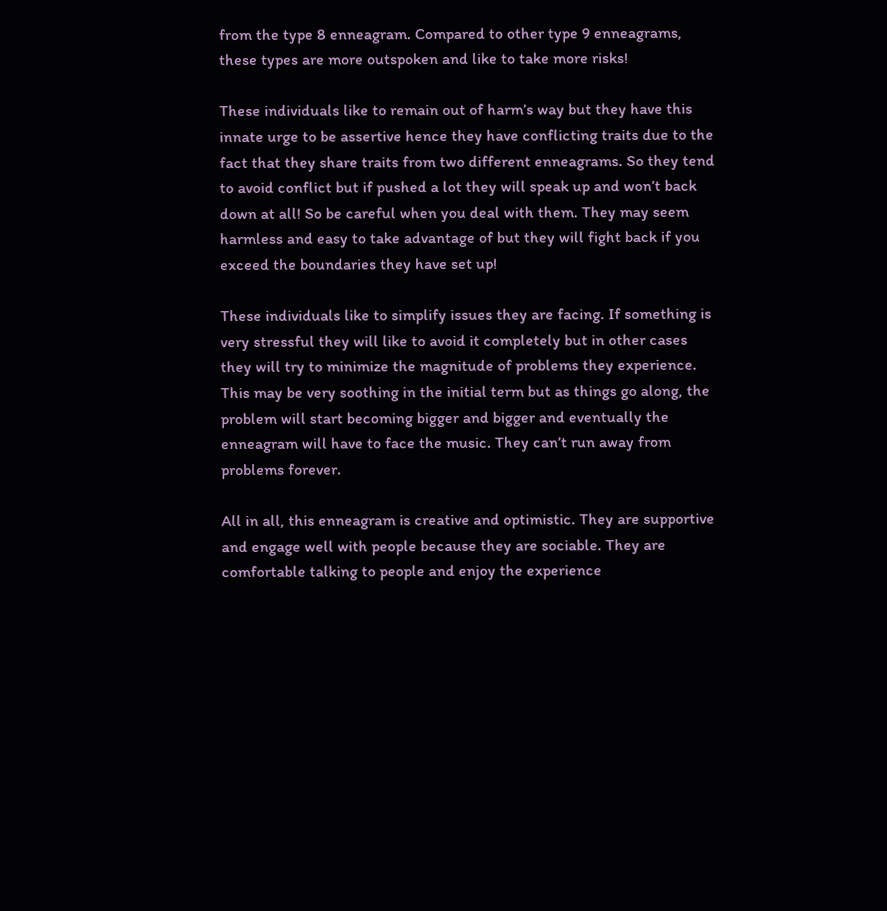from the type 8 enneagram. Compared to other type 9 enneagrams, these types are more outspoken and like to take more risks!

These individuals like to remain out of harm’s way but they have this innate urge to be assertive hence they have conflicting traits due to the fact that they share traits from two different enneagrams. So they tend to avoid conflict but if pushed a lot they will speak up and won’t back down at all! So be careful when you deal with them. They may seem harmless and easy to take advantage of but they will fight back if you exceed the boundaries they have set up!

These individuals like to simplify issues they are facing. If something is very stressful they will like to avoid it completely but in other cases they will try to minimize the magnitude of problems they experience. This may be very soothing in the initial term but as things go along, the problem will start becoming bigger and bigger and eventually the enneagram will have to face the music. They can’t run away from problems forever.

All in all, this enneagram is creative and optimistic. They are supportive and engage well with people because they are sociable. They are comfortable talking to people and enjoy the experience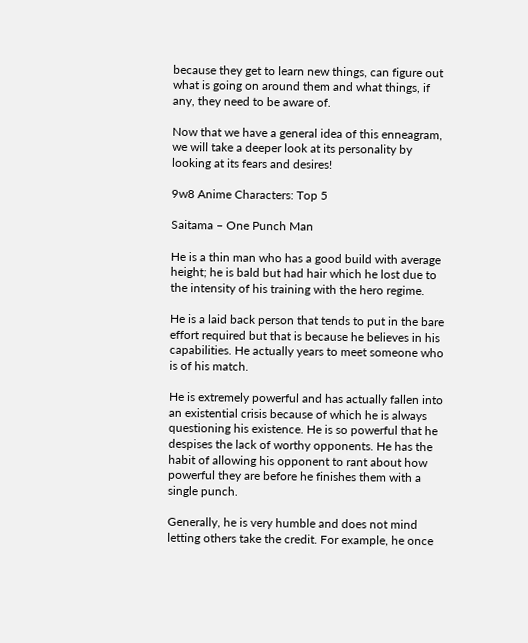because they get to learn new things, can figure out what is going on around them and what things, if any, they need to be aware of.

Now that we have a general idea of this enneagram, we will take a deeper look at its personality by looking at its fears and desires!

9w8 Anime Characters: Top 5

Saitama – One Punch Man

He is a thin man who has a good build with average height; he is bald but had hair which he lost due to the intensity of his training with the hero regime.

He is a laid back person that tends to put in the bare effort required but that is because he believes in his capabilities. He actually years to meet someone who is of his match.

He is extremely powerful and has actually fallen into an existential crisis because of which he is always questioning his existence. He is so powerful that he despises the lack of worthy opponents. He has the habit of allowing his opponent to rant about how powerful they are before he finishes them with a single punch.

Generally, he is very humble and does not mind letting others take the credit. For example, he once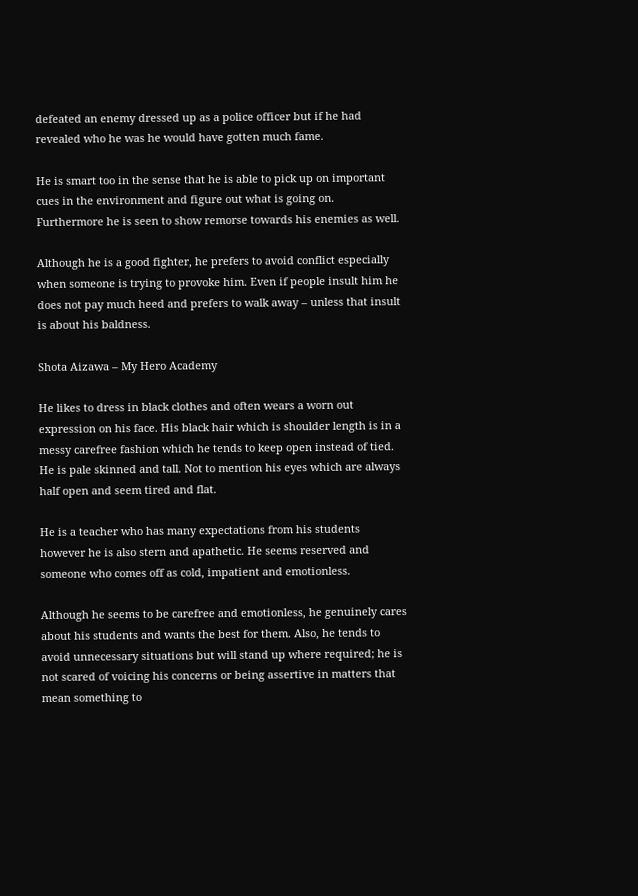defeated an enemy dressed up as a police officer but if he had revealed who he was he would have gotten much fame.

He is smart too in the sense that he is able to pick up on important cues in the environment and figure out what is going on. Furthermore he is seen to show remorse towards his enemies as well.

Although he is a good fighter, he prefers to avoid conflict especially when someone is trying to provoke him. Even if people insult him he does not pay much heed and prefers to walk away – unless that insult is about his baldness.

Shota Aizawa – My Hero Academy

He likes to dress in black clothes and often wears a worn out expression on his face. His black hair which is shoulder length is in a messy carefree fashion which he tends to keep open instead of tied. He is pale skinned and tall. Not to mention his eyes which are always half open and seem tired and flat.

He is a teacher who has many expectations from his students however he is also stern and apathetic. He seems reserved and someone who comes off as cold, impatient and emotionless.

Although he seems to be carefree and emotionless, he genuinely cares about his students and wants the best for them. Also, he tends to avoid unnecessary situations but will stand up where required; he is not scared of voicing his concerns or being assertive in matters that mean something to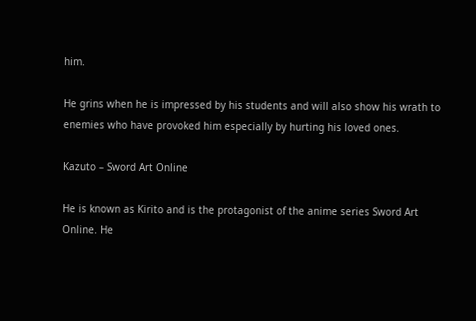him.

He grins when he is impressed by his students and will also show his wrath to enemies who have provoked him especially by hurting his loved ones.

Kazuto – Sword Art Online

He is known as Kirito and is the protagonist of the anime series Sword Art Online. He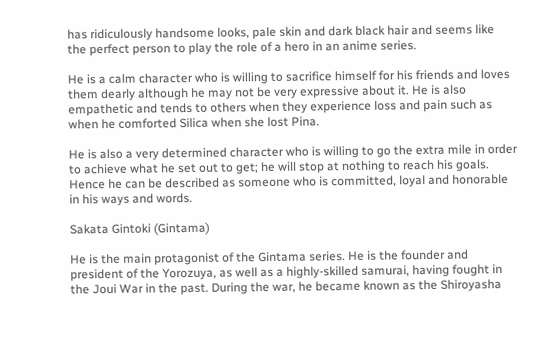has ridiculously handsome looks, pale skin and dark black hair and seems like the perfect person to play the role of a hero in an anime series.

He is a calm character who is willing to sacrifice himself for his friends and loves them dearly although he may not be very expressive about it. He is also empathetic and tends to others when they experience loss and pain such as when he comforted Silica when she lost Pina.

He is also a very determined character who is willing to go the extra mile in order to achieve what he set out to get; he will stop at nothing to reach his goals. Hence he can be described as someone who is committed, loyal and honorable in his ways and words.

Sakata Gintoki (Gintama)

He is the main protagonist of the Gintama series. He is the founder and president of the Yorozuya, as well as a highly-skilled samurai, having fought in the Joui War in the past. During the war, he became known as the Shiroyasha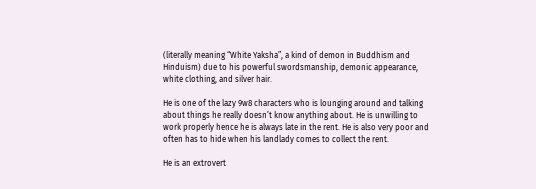(literally meaning “White Yaksha”, a kind of demon in Buddhism and Hinduism) due to his powerful swordsmanship, demonic appearance, white clothing, and silver hair.

He is one of the lazy 9w8 characters who is lounging around and talking about things he really doesn’t know anything about. He is unwilling to work properly hence he is always late in the rent. He is also very poor and often has to hide when his landlady comes to collect the rent.

He is an extrovert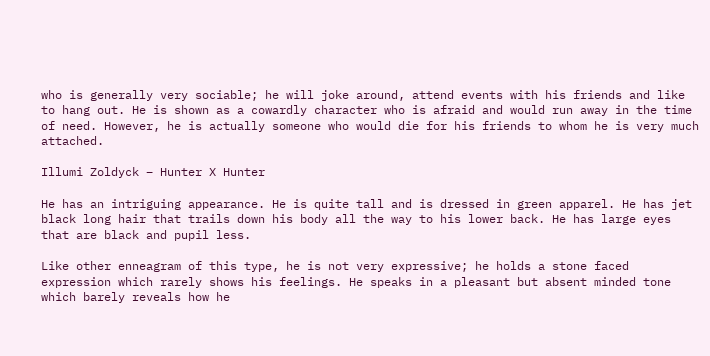who is generally very sociable; he will joke around, attend events with his friends and like to hang out. He is shown as a cowardly character who is afraid and would run away in the time of need. However, he is actually someone who would die for his friends to whom he is very much attached.

Illumi Zoldyck – Hunter X Hunter

He has an intriguing appearance. He is quite tall and is dressed in green apparel. He has jet black long hair that trails down his body all the way to his lower back. He has large eyes that are black and pupil less.

Like other enneagram of this type, he is not very expressive; he holds a stone faced expression which rarely shows his feelings. He speaks in a pleasant but absent minded tone which barely reveals how he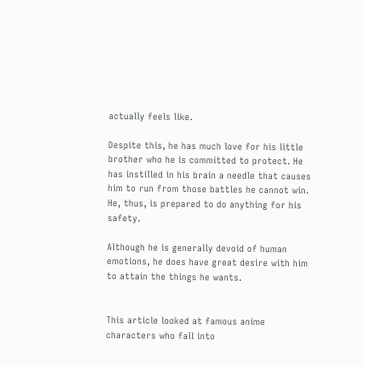actually feels like.

Despite this, he has much love for his little brother who he is committed to protect. He has instilled in his brain a needle that causes him to run from those battles he cannot win. He, thus, is prepared to do anything for his safety.

Although he is generally devoid of human emotions, he does have great desire with him to attain the things he wants.


This article looked at famous anime characters who fall into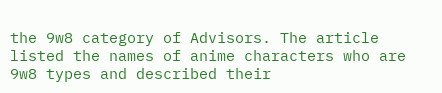the 9w8 category of Advisors. The article listed the names of anime characters who are 9w8 types and described their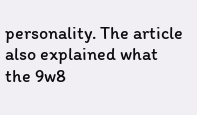personality. The article also explained what the 9w8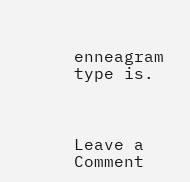enneagram type is.



Leave a Comment